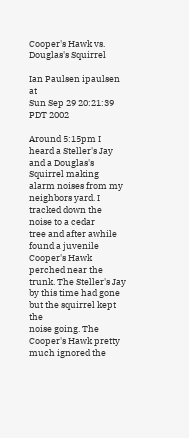Cooper's Hawk vs. Douglas's Squirrel

Ian Paulsen ipaulsen at
Sun Sep 29 20:21:39 PDT 2002

Around 5:15pm I heard a Steller's Jay and a Douglas's Squirrel making
alarm noises from my neighbors yard. I tracked down the noise to a cedar
tree and after awhile found a juvenile Cooper's Hawk perched near the
trunk. The Steller's Jay by this time had gone but the squirrel kept the
noise going. The Cooper's Hawk pretty much ignored the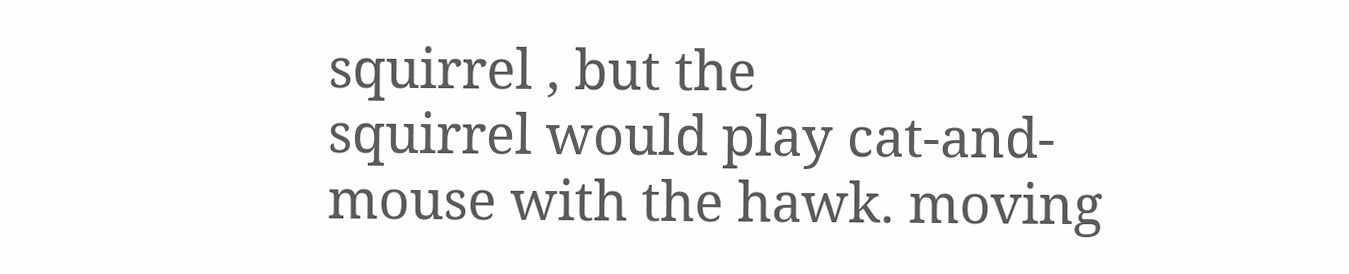squirrel , but the
squirrel would play cat-and-mouse with the hawk. moving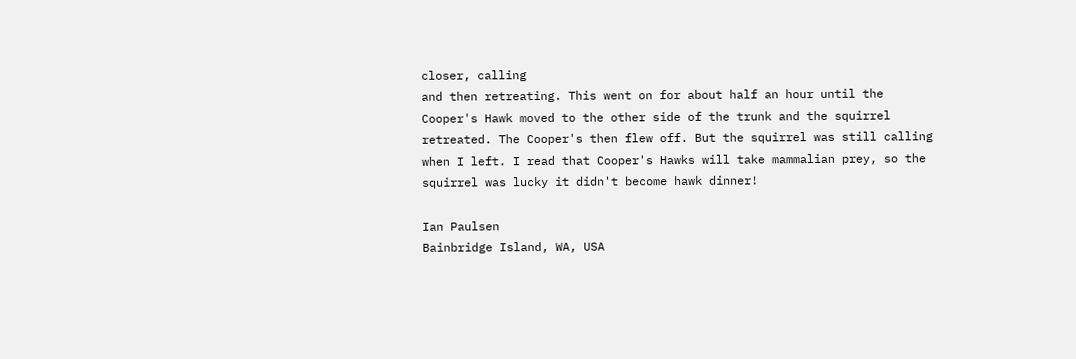closer, calling
and then retreating. This went on for about half an hour until the
Cooper's Hawk moved to the other side of the trunk and the squirrel
retreated. The Cooper's then flew off. But the squirrel was still calling
when I left. I read that Cooper's Hawks will take mammalian prey, so the
squirrel was lucky it didn't become hawk dinner!

Ian Paulsen
Bainbridge Island, WA, USA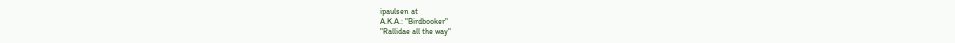ipaulsen at
A.K.A.: "Birdbooker"
"Rallidae all the way"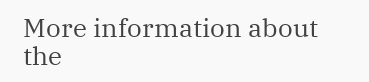More information about the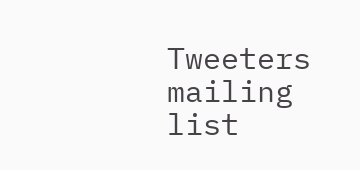Tweeters mailing list